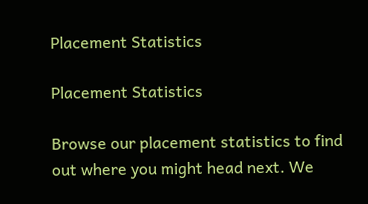Placement Statistics

Placement Statistics

Browse our placement statistics to find out where you might head next. We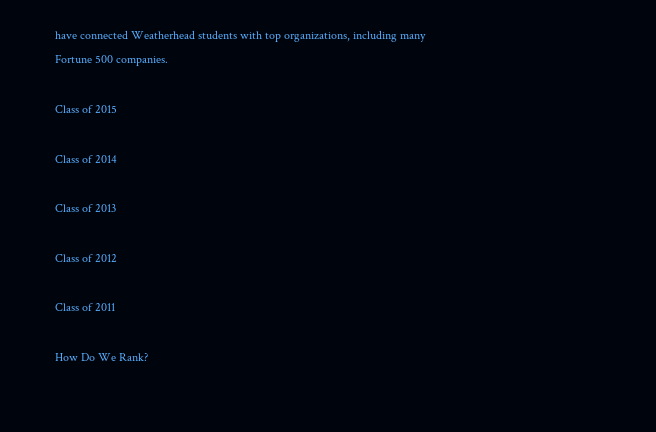have connected Weatherhead students with top organizations, including many Fortune 500 companies.

Class of 2015

Class of 2014

Class of 2013

Class of 2012

Class of 2011

How Do We Rank?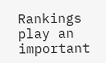Rankings play an important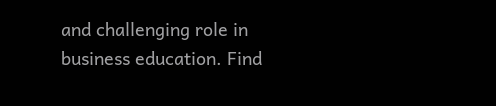and challenging role in business education. Find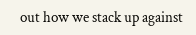out how we stack up against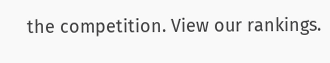the competition. View our rankings.